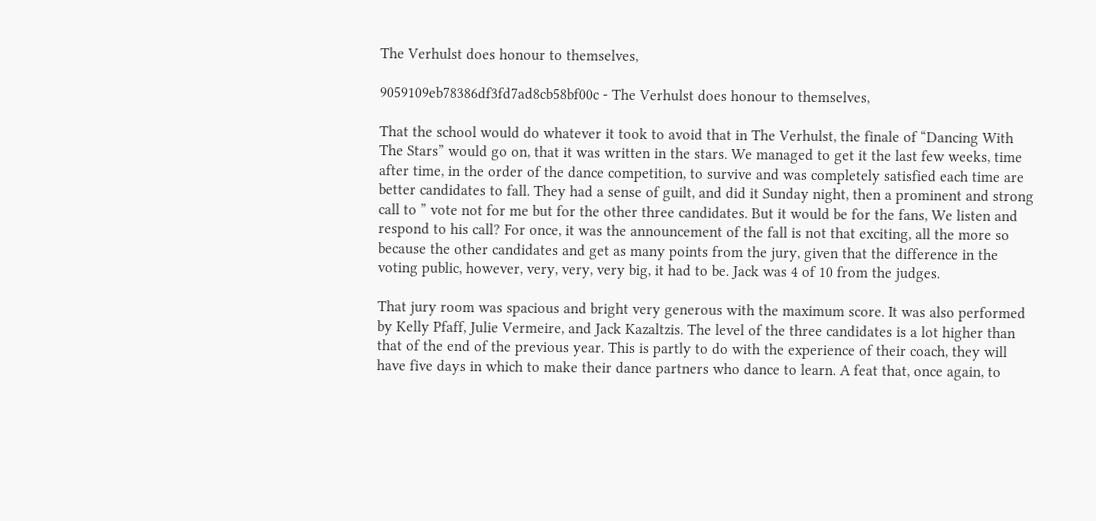The Verhulst does honour to themselves,

9059109eb78386df3fd7ad8cb58bf00c - The Verhulst does honour to themselves,

That the school would do whatever it took to avoid that in The Verhulst, the finale of “Dancing With The Stars” would go on, that it was written in the stars. We managed to get it the last few weeks, time after time, in the order of the dance competition, to survive and was completely satisfied each time are better candidates to fall. They had a sense of guilt, and did it Sunday night, then a prominent and strong call to ” vote not for me but for the other three candidates. But it would be for the fans, We listen and respond to his call? For once, it was the announcement of the fall is not that exciting, all the more so because the other candidates and get as many points from the jury, given that the difference in the voting public, however, very, very, very big, it had to be. Jack was 4 of 10 from the judges.

That jury room was spacious and bright very generous with the maximum score. It was also performed by Kelly Pfaff, Julie Vermeire, and Jack Kazaltzis. The level of the three candidates is a lot higher than that of the end of the previous year. This is partly to do with the experience of their coach, they will have five days in which to make their dance partners who dance to learn. A feat that, once again, to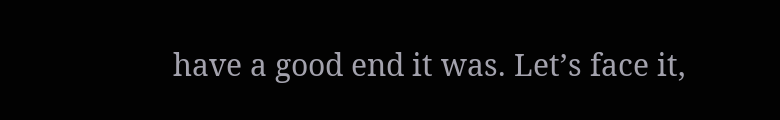have a good end it was. Let’s face it,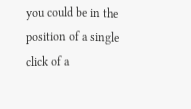you could be in the position of a single click of a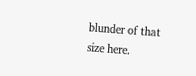blunder of that size here.